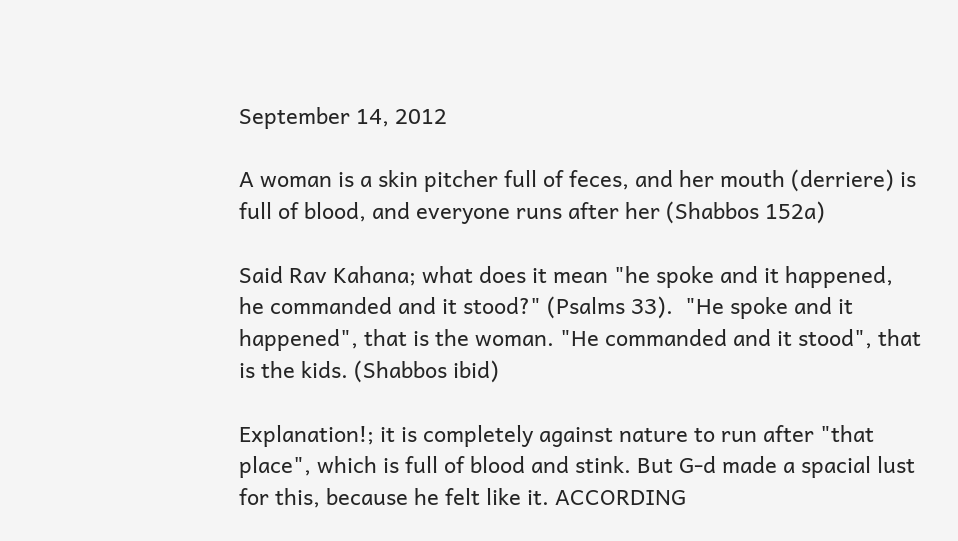September 14, 2012

A woman is a skin pitcher full of feces, and her mouth (derriere) is full of blood, and everyone runs after her (Shabbos 152a)

Said Rav Kahana; what does it mean "he spoke and it happened, he commanded and it stood?" (Psalms 33).  "He spoke and it happened", that is the woman. "He commanded and it stood", that is the kids. (Shabbos ibid)

Explanation!; it is completely against nature to run after "that place", which is full of blood and stink. But G-d made a spacial lust for this, because he felt like it. ACCORDING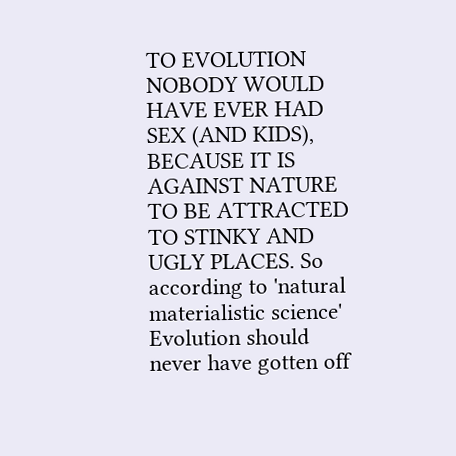TO EVOLUTION NOBODY WOULD HAVE EVER HAD SEX (AND KIDS), BECAUSE IT IS AGAINST NATURE TO BE ATTRACTED TO STINKY AND UGLY PLACES. So according to 'natural materialistic science' Evolution should never have gotten off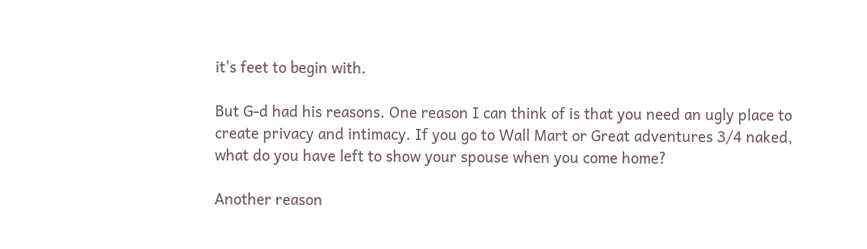it's feet to begin with.

But G-d had his reasons. One reason I can think of is that you need an ugly place to create privacy and intimacy. If you go to Wall Mart or Great adventures 3/4 naked, what do you have left to show your spouse when you come home?

Another reason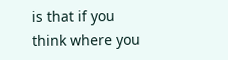is that if you think where you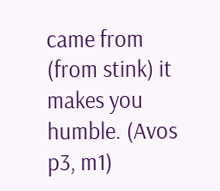came from (from stink) it makes you humble. (Avos p3, m1)